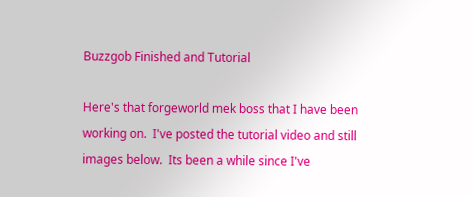Buzzgob Finished and Tutorial

Here's that forgeworld mek boss that I have been working on.  I've posted the tutorial video and still images below.  Its been a while since I've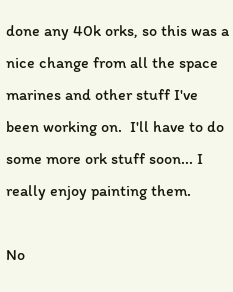done any 40k orks, so this was a nice change from all the space marines and other stuff I've been working on.  I'll have to do some more ork stuff soon... I really enjoy painting them.

No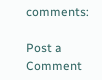comments:

Post a Comment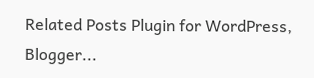Related Posts Plugin for WordPress, Blogger...